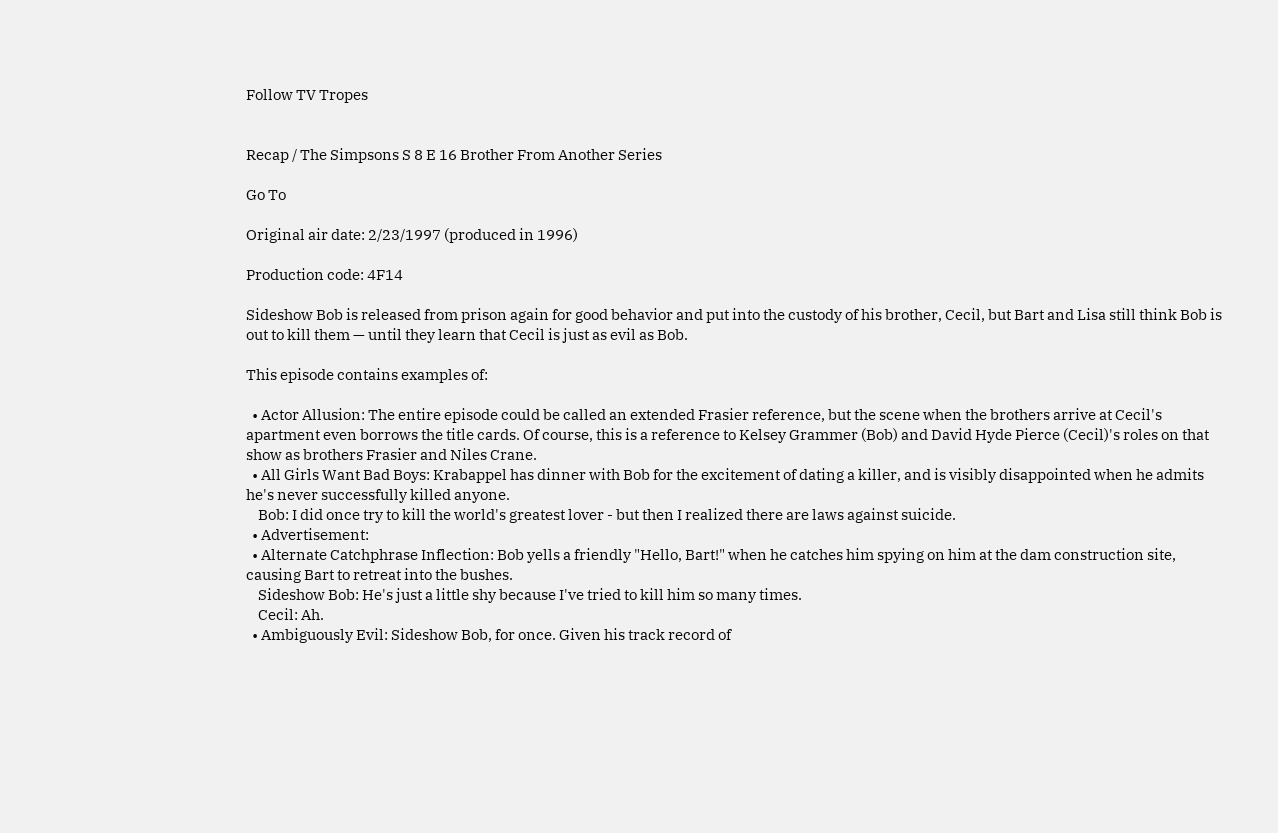Follow TV Tropes


Recap / The Simpsons S 8 E 16 Brother From Another Series

Go To

Original air date: 2/23/1997 (produced in 1996)

Production code: 4F14

Sideshow Bob is released from prison again for good behavior and put into the custody of his brother, Cecil, but Bart and Lisa still think Bob is out to kill them — until they learn that Cecil is just as evil as Bob.

This episode contains examples of:

  • Actor Allusion: The entire episode could be called an extended Frasier reference, but the scene when the brothers arrive at Cecil's apartment even borrows the title cards. Of course, this is a reference to Kelsey Grammer (Bob) and David Hyde Pierce (Cecil)'s roles on that show as brothers Frasier and Niles Crane.
  • All Girls Want Bad Boys: Krabappel has dinner with Bob for the excitement of dating a killer, and is visibly disappointed when he admits he's never successfully killed anyone.
    Bob: I did once try to kill the world's greatest lover - but then I realized there are laws against suicide.
  • Advertisement:
  • Alternate Catchphrase Inflection: Bob yells a friendly "Hello, Bart!" when he catches him spying on him at the dam construction site, causing Bart to retreat into the bushes.
    Sideshow Bob: He's just a little shy because I've tried to kill him so many times.
    Cecil: Ah.
  • Ambiguously Evil: Sideshow Bob, for once. Given his track record of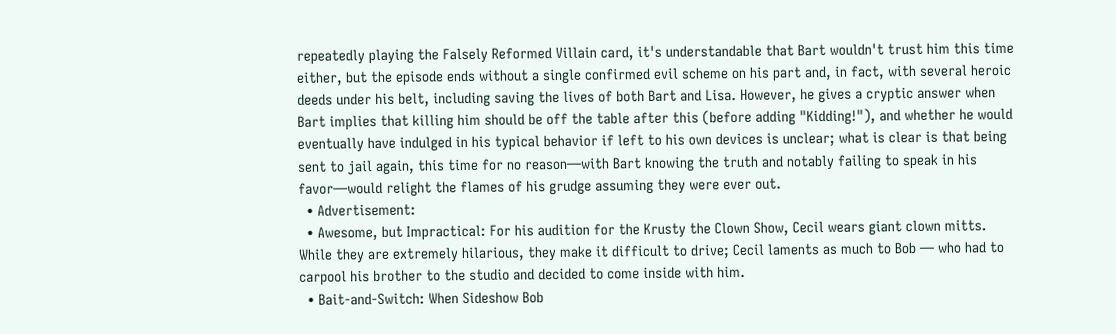repeatedly playing the Falsely Reformed Villain card, it's understandable that Bart wouldn't trust him this time either, but the episode ends without a single confirmed evil scheme on his part and, in fact, with several heroic deeds under his belt, including saving the lives of both Bart and Lisa. However, he gives a cryptic answer when Bart implies that killing him should be off the table after this (before adding "Kidding!"), and whether he would eventually have indulged in his typical behavior if left to his own devices is unclear; what is clear is that being sent to jail again, this time for no reason—with Bart knowing the truth and notably failing to speak in his favor—would relight the flames of his grudge assuming they were ever out.
  • Advertisement:
  • Awesome, but Impractical: For his audition for the Krusty the Clown Show, Cecil wears giant clown mitts. While they are extremely hilarious, they make it difficult to drive; Cecil laments as much to Bob — who had to carpool his brother to the studio and decided to come inside with him.
  • Bait-and-Switch: When Sideshow Bob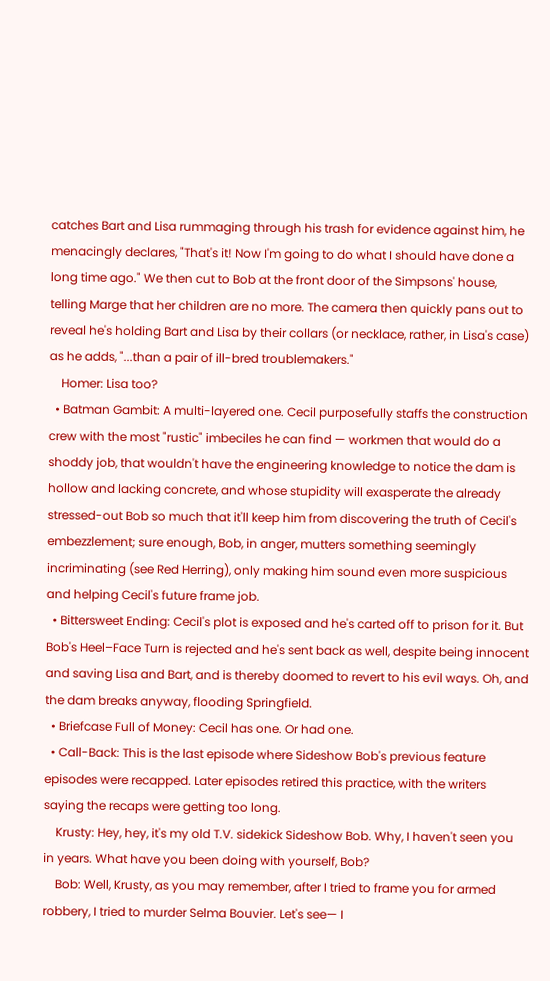catches Bart and Lisa rummaging through his trash for evidence against him, he menacingly declares, "That's it! Now I'm going to do what I should have done a long time ago." We then cut to Bob at the front door of the Simpsons' house, telling Marge that her children are no more. The camera then quickly pans out to reveal he's holding Bart and Lisa by their collars (or necklace, rather, in Lisa's case) as he adds, "...than a pair of ill-bred troublemakers."
    Homer: Lisa too?
  • Batman Gambit: A multi-layered one. Cecil purposefully staffs the construction crew with the most "rustic" imbeciles he can find — workmen that would do a shoddy job, that wouldn't have the engineering knowledge to notice the dam is hollow and lacking concrete, and whose stupidity will exasperate the already stressed-out Bob so much that it'll keep him from discovering the truth of Cecil's embezzlement; sure enough, Bob, in anger, mutters something seemingly incriminating (see Red Herring), only making him sound even more suspicious and helping Cecil's future frame job.
  • Bittersweet Ending: Cecil's plot is exposed and he's carted off to prison for it. But Bob's Heel–Face Turn is rejected and he's sent back as well, despite being innocent and saving Lisa and Bart, and is thereby doomed to revert to his evil ways. Oh, and the dam breaks anyway, flooding Springfield.
  • Briefcase Full of Money: Cecil has one. Or had one.
  • Call-Back: This is the last episode where Sideshow Bob's previous feature episodes were recapped. Later episodes retired this practice, with the writers saying the recaps were getting too long.
    Krusty: Hey, hey, it's my old T.V. sidekick Sideshow Bob. Why, I haven't seen you in years. What have you been doing with yourself, Bob?
    Bob: Well, Krusty, as you may remember, after I tried to frame you for armed robbery, I tried to murder Selma Bouvier. Let's see— I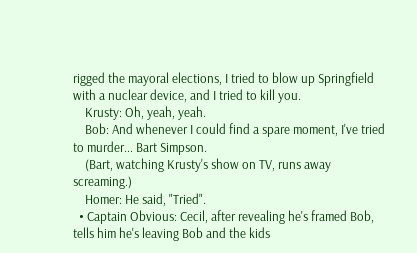rigged the mayoral elections, I tried to blow up Springfield with a nuclear device, and I tried to kill you.
    Krusty: Oh, yeah, yeah.
    Bob: And whenever I could find a spare moment, I've tried to murder... Bart Simpson.
    (Bart, watching Krusty's show on TV, runs away screaming.)
    Homer: He said, "Tried".
  • Captain Obvious: Cecil, after revealing he's framed Bob, tells him he's leaving Bob and the kids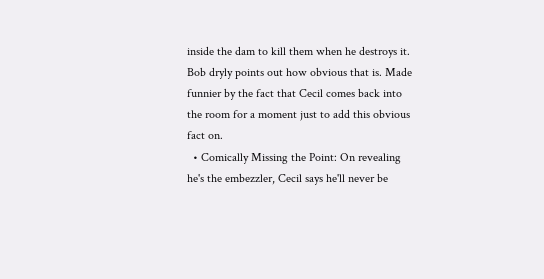inside the dam to kill them when he destroys it. Bob dryly points out how obvious that is. Made funnier by the fact that Cecil comes back into the room for a moment just to add this obvious fact on.
  • Comically Missing the Point: On revealing he's the embezzler, Cecil says he'll never be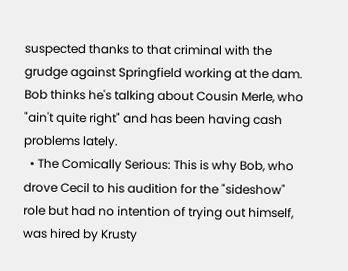suspected thanks to that criminal with the grudge against Springfield working at the dam. Bob thinks he's talking about Cousin Merle, who "ain't quite right" and has been having cash problems lately.
  • The Comically Serious: This is why Bob, who drove Cecil to his audition for the "sideshow" role but had no intention of trying out himself, was hired by Krusty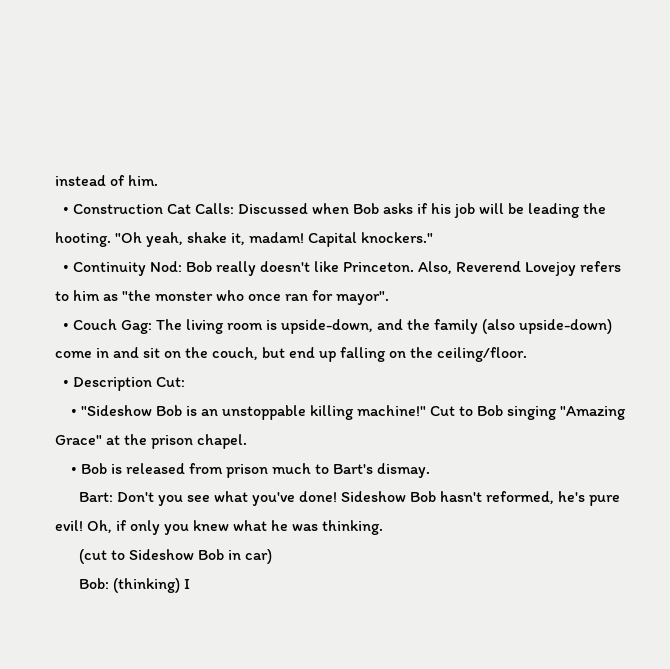instead of him.
  • Construction Cat Calls: Discussed when Bob asks if his job will be leading the hooting. "Oh yeah, shake it, madam! Capital knockers."
  • Continuity Nod: Bob really doesn't like Princeton. Also, Reverend Lovejoy refers to him as "the monster who once ran for mayor".
  • Couch Gag: The living room is upside-down, and the family (also upside-down) come in and sit on the couch, but end up falling on the ceiling/floor.
  • Description Cut:
    • "Sideshow Bob is an unstoppable killing machine!" Cut to Bob singing "Amazing Grace" at the prison chapel.
    • Bob is released from prison much to Bart's dismay.
      Bart: Don't you see what you've done! Sideshow Bob hasn't reformed, he's pure evil! Oh, if only you knew what he was thinking.
      (cut to Sideshow Bob in car)
      Bob: (thinking) I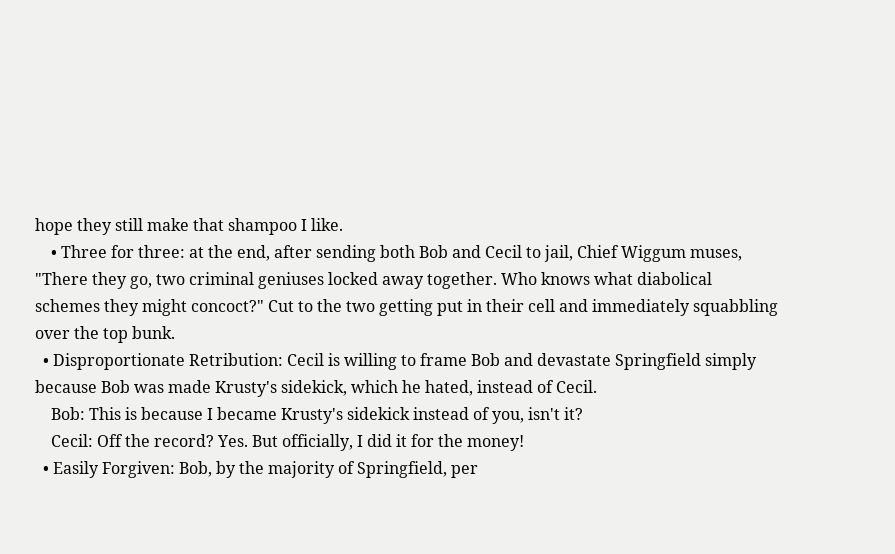hope they still make that shampoo I like.
    • Three for three: at the end, after sending both Bob and Cecil to jail, Chief Wiggum muses, "There they go, two criminal geniuses locked away together. Who knows what diabolical schemes they might concoct?" Cut to the two getting put in their cell and immediately squabbling over the top bunk.
  • Disproportionate Retribution: Cecil is willing to frame Bob and devastate Springfield simply because Bob was made Krusty's sidekick, which he hated, instead of Cecil.
    Bob: This is because I became Krusty's sidekick instead of you, isn't it?
    Cecil: Off the record? Yes. But officially, I did it for the money!
  • Easily Forgiven: Bob, by the majority of Springfield, per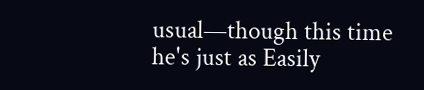usual—though this time he's just as Easily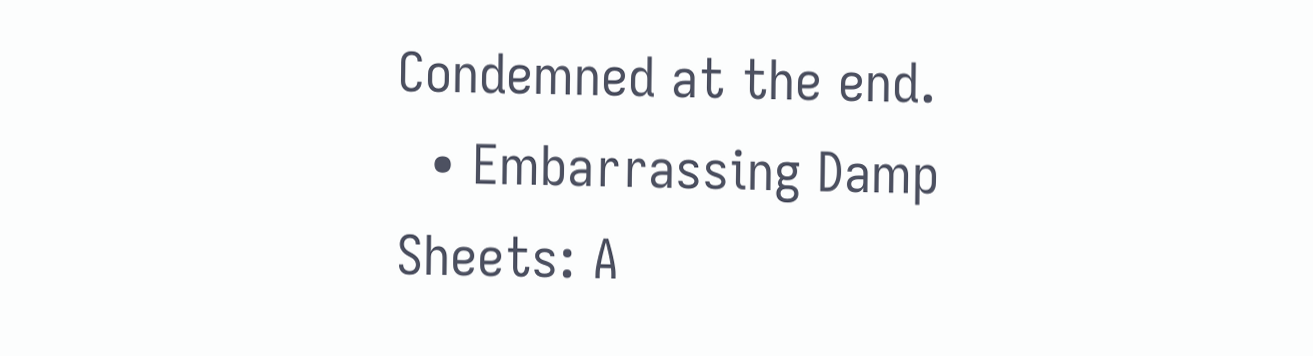Condemned at the end.
  • Embarrassing Damp Sheets: A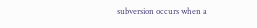subversion occurs when a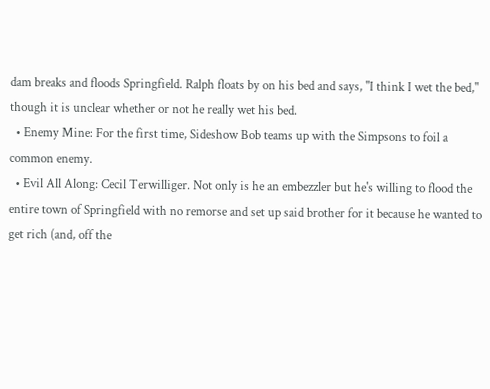dam breaks and floods Springfield. Ralph floats by on his bed and says, "I think I wet the bed," though it is unclear whether or not he really wet his bed.
  • Enemy Mine: For the first time, Sideshow Bob teams up with the Simpsons to foil a common enemy.
  • Evil All Along: Cecil Terwilliger. Not only is he an embezzler but he's willing to flood the entire town of Springfield with no remorse and set up said brother for it because he wanted to get rich (and, off the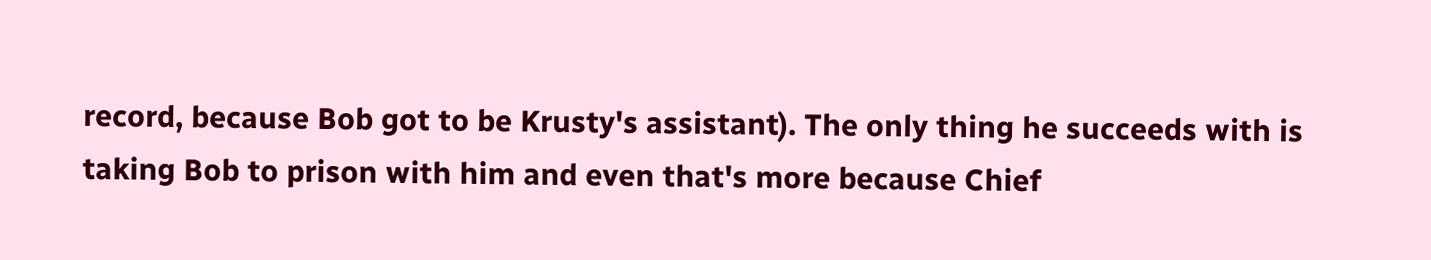record, because Bob got to be Krusty's assistant). The only thing he succeeds with is taking Bob to prison with him and even that's more because Chief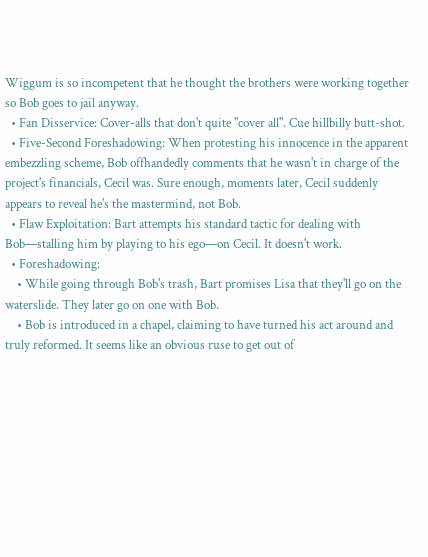Wiggum is so incompetent that he thought the brothers were working together so Bob goes to jail anyway.
  • Fan Disservice: Cover-alls that don't quite "cover all". Cue hillbilly butt-shot.
  • Five-Second Foreshadowing: When protesting his innocence in the apparent embezzling scheme, Bob offhandedly comments that he wasn't in charge of the project's financials, Cecil was. Sure enough, moments later, Cecil suddenly appears to reveal he's the mastermind, not Bob.
  • Flaw Exploitation: Bart attempts his standard tactic for dealing with Bob—stalling him by playing to his ego—on Cecil. It doesn't work.
  • Foreshadowing:
    • While going through Bob's trash, Bart promises Lisa that they'll go on the waterslide. They later go on one with Bob.
    • Bob is introduced in a chapel, claiming to have turned his act around and truly reformed. It seems like an obvious ruse to get out of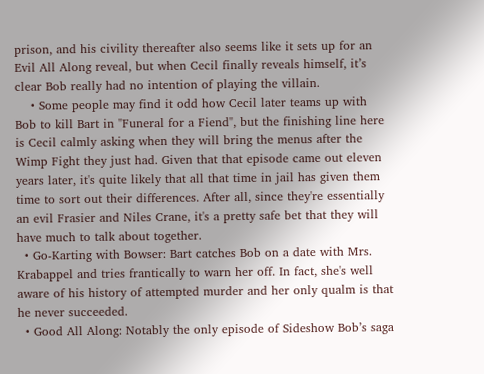prison, and his civility thereafter also seems like it sets up for an Evil All Along reveal, but when Cecil finally reveals himself, it’s clear Bob really had no intention of playing the villain.
    • Some people may find it odd how Cecil later teams up with Bob to kill Bart in "Funeral for a Fiend", but the finishing line here is Cecil calmly asking when they will bring the menus after the Wimp Fight they just had. Given that that episode came out eleven years later, it's quite likely that all that time in jail has given them time to sort out their differences. After all, since they're essentially an evil Frasier and Niles Crane, it's a pretty safe bet that they will have much to talk about together.
  • Go-Karting with Bowser: Bart catches Bob on a date with Mrs. Krabappel and tries frantically to warn her off. In fact, she's well aware of his history of attempted murder and her only qualm is that he never succeeded.
  • Good All Along: Notably the only episode of Sideshow Bob’s saga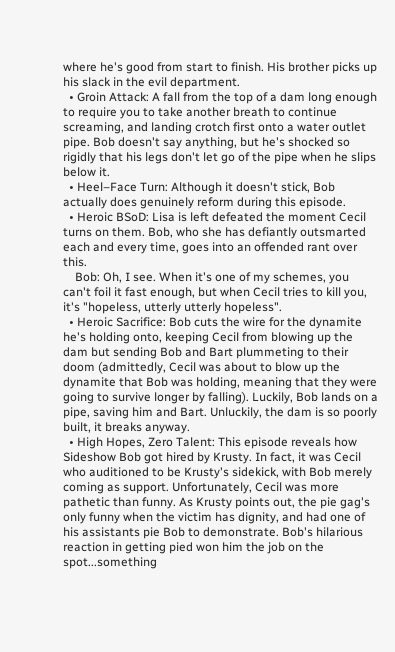where he's good from start to finish. His brother picks up his slack in the evil department.
  • Groin Attack: A fall from the top of a dam long enough to require you to take another breath to continue screaming, and landing crotch first onto a water outlet pipe. Bob doesn't say anything, but he's shocked so rigidly that his legs don't let go of the pipe when he slips below it.
  • Heel–Face Turn: Although it doesn't stick, Bob actually does genuinely reform during this episode.
  • Heroic BSoD: Lisa is left defeated the moment Cecil turns on them. Bob, who she has defiantly outsmarted each and every time, goes into an offended rant over this.
    Bob: Oh, I see. When it's one of my schemes, you can't foil it fast enough, but when Cecil tries to kill you, it's "hopeless, utterly utterly hopeless".
  • Heroic Sacrifice: Bob cuts the wire for the dynamite he's holding onto, keeping Cecil from blowing up the dam but sending Bob and Bart plummeting to their doom (admittedly, Cecil was about to blow up the dynamite that Bob was holding, meaning that they were going to survive longer by falling). Luckily, Bob lands on a pipe, saving him and Bart. Unluckily, the dam is so poorly built, it breaks anyway.
  • High Hopes, Zero Talent: This episode reveals how Sideshow Bob got hired by Krusty. In fact, it was Cecil who auditioned to be Krusty's sidekick, with Bob merely coming as support. Unfortunately, Cecil was more pathetic than funny. As Krusty points out, the pie gag's only funny when the victim has dignity, and had one of his assistants pie Bob to demonstrate. Bob's hilarious reaction in getting pied won him the job on the spot...something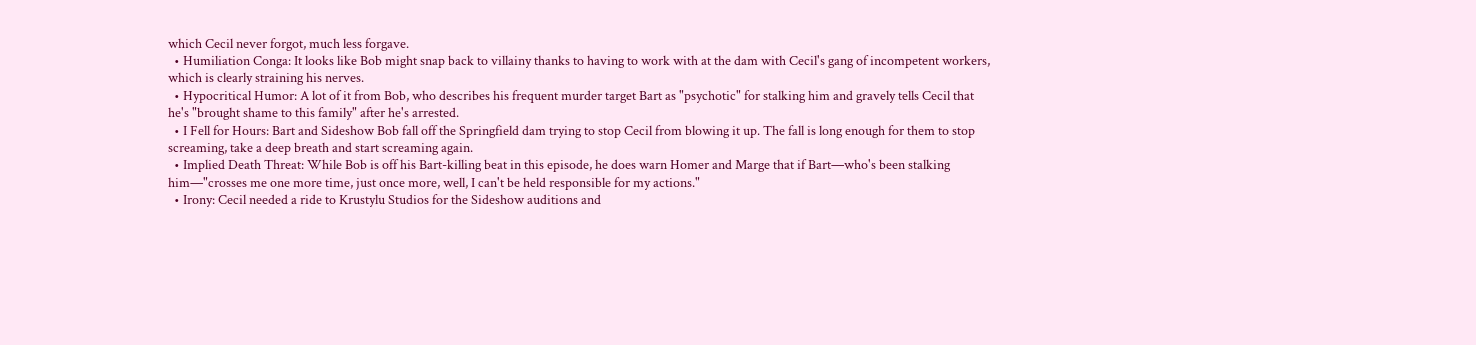which Cecil never forgot, much less forgave.
  • Humiliation Conga: It looks like Bob might snap back to villainy thanks to having to work with at the dam with Cecil's gang of incompetent workers, which is clearly straining his nerves.
  • Hypocritical Humor: A lot of it from Bob, who describes his frequent murder target Bart as "psychotic" for stalking him and gravely tells Cecil that he's "brought shame to this family" after he's arrested.
  • I Fell for Hours: Bart and Sideshow Bob fall off the Springfield dam trying to stop Cecil from blowing it up. The fall is long enough for them to stop screaming, take a deep breath and start screaming again.
  • Implied Death Threat: While Bob is off his Bart-killing beat in this episode, he does warn Homer and Marge that if Bart—who's been stalking him—"crosses me one more time, just once more, well, I can't be held responsible for my actions."
  • Irony: Cecil needed a ride to Krustylu Studios for the Sideshow auditions and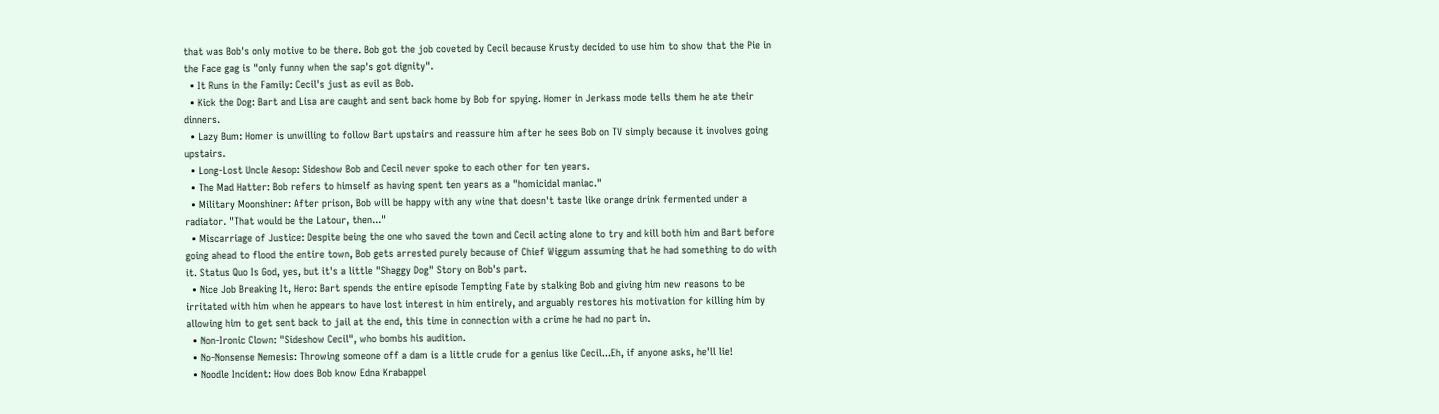that was Bob's only motive to be there. Bob got the job coveted by Cecil because Krusty decided to use him to show that the Pie in the Face gag is "only funny when the sap's got dignity".
  • It Runs in the Family: Cecil's just as evil as Bob.
  • Kick the Dog: Bart and Lisa are caught and sent back home by Bob for spying. Homer in Jerkass mode tells them he ate their dinners.
  • Lazy Bum: Homer is unwilling to follow Bart upstairs and reassure him after he sees Bob on TV simply because it involves going upstairs.
  • Long-Lost Uncle Aesop: Sideshow Bob and Cecil never spoke to each other for ten years.
  • The Mad Hatter: Bob refers to himself as having spent ten years as a "homicidal maniac."
  • Military Moonshiner: After prison, Bob will be happy with any wine that doesn't taste like orange drink fermented under a radiator. "That would be the Latour, then..."
  • Miscarriage of Justice: Despite being the one who saved the town and Cecil acting alone to try and kill both him and Bart before going ahead to flood the entire town, Bob gets arrested purely because of Chief Wiggum assuming that he had something to do with it. Status Quo Is God, yes, but it's a little "Shaggy Dog" Story on Bob's part.
  • Nice Job Breaking It, Hero: Bart spends the entire episode Tempting Fate by stalking Bob and giving him new reasons to be irritated with him when he appears to have lost interest in him entirely, and arguably restores his motivation for killing him by allowing him to get sent back to jail at the end, this time in connection with a crime he had no part in.
  • Non-Ironic Clown: "Sideshow Cecil", who bombs his audition.
  • No-Nonsense Nemesis: Throwing someone off a dam is a little crude for a genius like Cecil...Eh, if anyone asks, he'll lie!
  • Noodle Incident: How does Bob know Edna Krabappel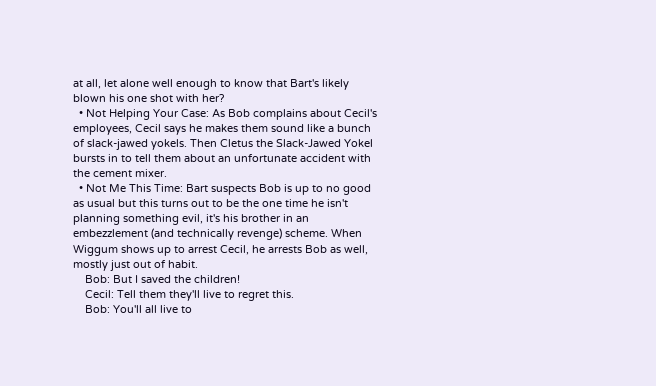at all, let alone well enough to know that Bart's likely blown his one shot with her?
  • Not Helping Your Case: As Bob complains about Cecil's employees, Cecil says he makes them sound like a bunch of slack-jawed yokels. Then Cletus the Slack-Jawed Yokel bursts in to tell them about an unfortunate accident with the cement mixer.
  • Not Me This Time: Bart suspects Bob is up to no good as usual but this turns out to be the one time he isn't planning something evil, it's his brother in an embezzlement (and technically revenge) scheme. When Wiggum shows up to arrest Cecil, he arrests Bob as well, mostly just out of habit.
    Bob: But I saved the children!
    Cecil: Tell them they'll live to regret this.
    Bob: You'll all live to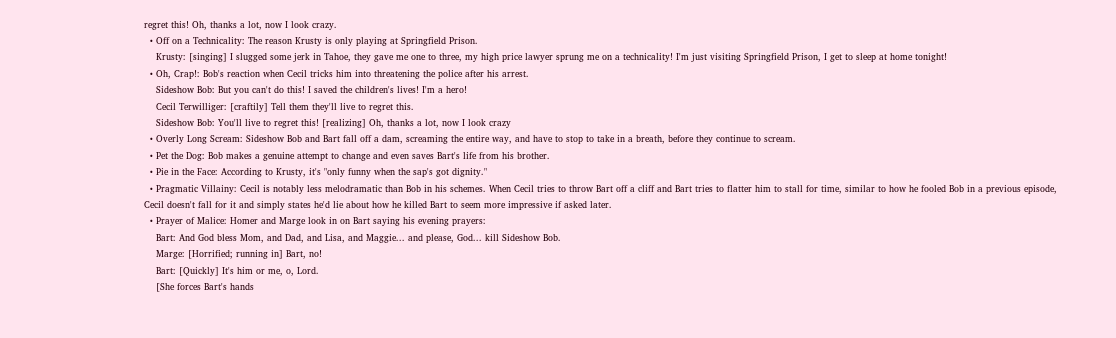regret this! Oh, thanks a lot, now I look crazy.
  • Off on a Technicality: The reason Krusty is only playing at Springfield Prison.
    Krusty: [singing] I slugged some jerk in Tahoe, they gave me one to three, my high price lawyer sprung me on a technicality! I'm just visiting Springfield Prison, I get to sleep at home tonight!
  • Oh, Crap!: Bob's reaction when Cecil tricks him into threatening the police after his arrest.
    Sideshow Bob: But you can't do this! I saved the children's lives! I'm a hero!
    Cecil Terwilliger: [craftily] Tell them they'll live to regret this.
    Sideshow Bob: You'll live to regret this! [realizing] Oh, thanks a lot, now I look crazy
  • Overly Long Scream: Sideshow Bob and Bart fall off a dam, screaming the entire way, and have to stop to take in a breath, before they continue to scream.
  • Pet the Dog: Bob makes a genuine attempt to change and even saves Bart's life from his brother.
  • Pie in the Face: According to Krusty, it's "only funny when the sap's got dignity."
  • Pragmatic Villainy: Cecil is notably less melodramatic than Bob in his schemes. When Cecil tries to throw Bart off a cliff and Bart tries to flatter him to stall for time, similar to how he fooled Bob in a previous episode, Cecil doesn't fall for it and simply states he'd lie about how he killed Bart to seem more impressive if asked later.
  • Prayer of Malice: Homer and Marge look in on Bart saying his evening prayers:
    Bart: And God bless Mom, and Dad, and Lisa, and Maggie... and please, God... kill Sideshow Bob.
    Marge: [Horrified; running in] Bart, no!
    Bart: [Quickly] It's him or me, o, Lord.
    [She forces Bart's hands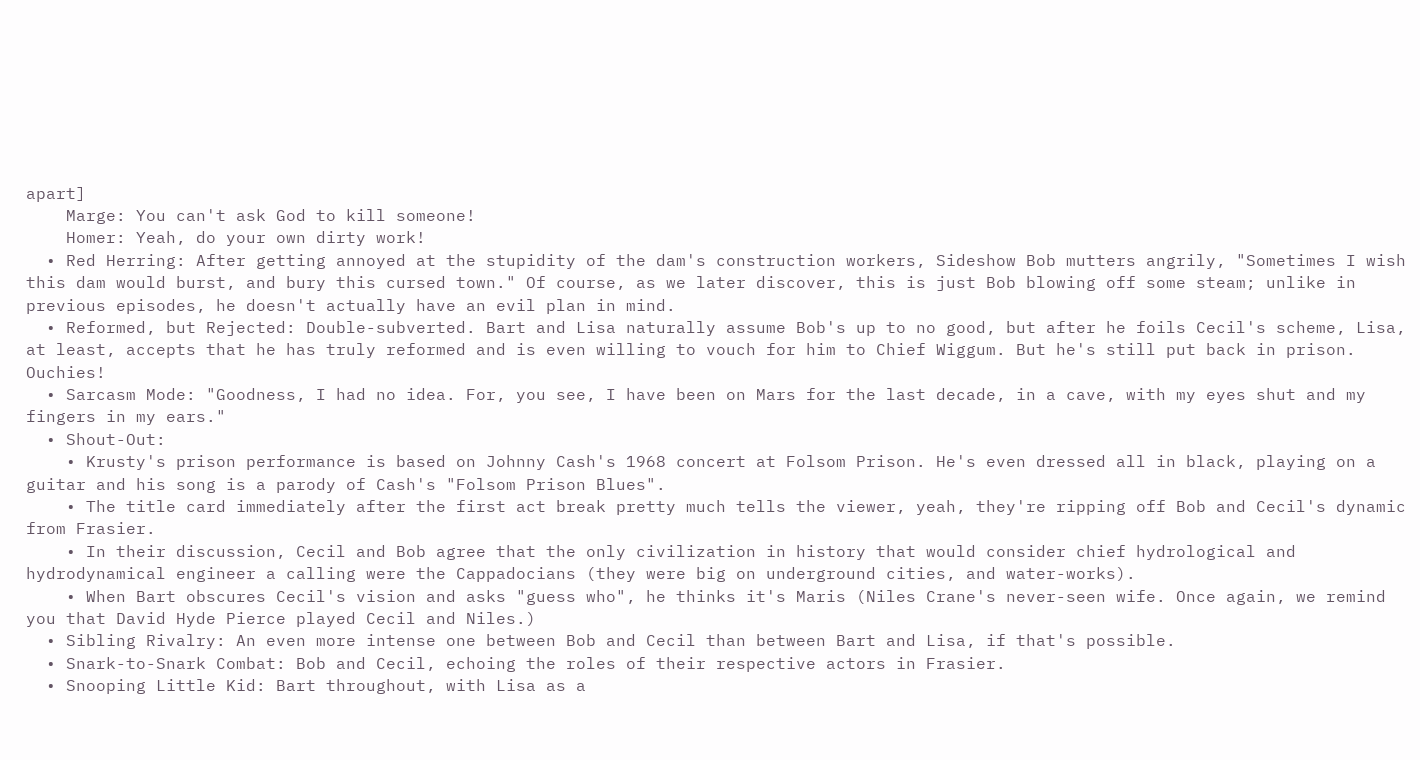apart]
    Marge: You can't ask God to kill someone!
    Homer: Yeah, do your own dirty work!
  • Red Herring: After getting annoyed at the stupidity of the dam's construction workers, Sideshow Bob mutters angrily, "Sometimes I wish this dam would burst, and bury this cursed town." Of course, as we later discover, this is just Bob blowing off some steam; unlike in previous episodes, he doesn't actually have an evil plan in mind.
  • Reformed, but Rejected: Double-subverted. Bart and Lisa naturally assume Bob's up to no good, but after he foils Cecil's scheme, Lisa, at least, accepts that he has truly reformed and is even willing to vouch for him to Chief Wiggum. But he's still put back in prison. Ouchies!
  • Sarcasm Mode: "Goodness, I had no idea. For, you see, I have been on Mars for the last decade, in a cave, with my eyes shut and my fingers in my ears."
  • Shout-Out:
    • Krusty's prison performance is based on Johnny Cash's 1968 concert at Folsom Prison. He's even dressed all in black, playing on a guitar and his song is a parody of Cash's "Folsom Prison Blues".
    • The title card immediately after the first act break pretty much tells the viewer, yeah, they're ripping off Bob and Cecil's dynamic from Frasier.
    • In their discussion, Cecil and Bob agree that the only civilization in history that would consider chief hydrological and hydrodynamical engineer a calling were the Cappadocians (they were big on underground cities, and water-works).
    • When Bart obscures Cecil's vision and asks "guess who", he thinks it's Maris (Niles Crane's never-seen wife. Once again, we remind you that David Hyde Pierce played Cecil and Niles.)
  • Sibling Rivalry: An even more intense one between Bob and Cecil than between Bart and Lisa, if that's possible.
  • Snark-to-Snark Combat: Bob and Cecil, echoing the roles of their respective actors in Frasier.
  • Snooping Little Kid: Bart throughout, with Lisa as a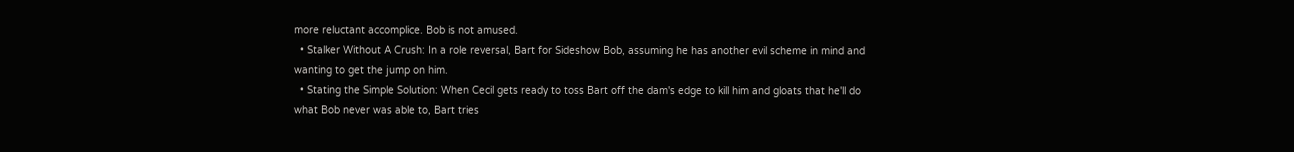more reluctant accomplice. Bob is not amused.
  • Stalker Without A Crush: In a role reversal, Bart for Sideshow Bob, assuming he has another evil scheme in mind and wanting to get the jump on him.
  • Stating the Simple Solution: When Cecil gets ready to toss Bart off the dam's edge to kill him and gloats that he'll do what Bob never was able to, Bart tries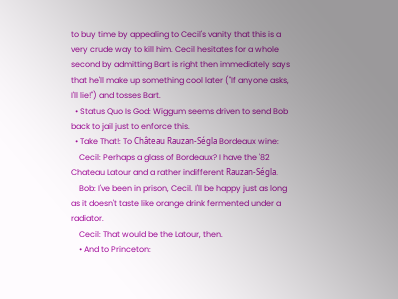to buy time by appealing to Cecil's vanity that this is a very crude way to kill him. Cecil hesitates for a whole second by admitting Bart is right then immediately says that he'll make up something cool later ("If anyone asks, I'll lie!") and tosses Bart.
  • Status Quo Is God: Wiggum seems driven to send Bob back to jail just to enforce this.
  • Take That!: To Château Rauzan-Ségla Bordeaux wine:
    Cecil: Perhaps a glass of Bordeaux? I have the '82 Chateau Latour and a rather indifferent Rauzan-Ségla.
    Bob: I've been in prison, Cecil. I'll be happy just as long as it doesn't taste like orange drink fermented under a radiator.
    Cecil: That would be the Latour, then.
    • And to Princeton: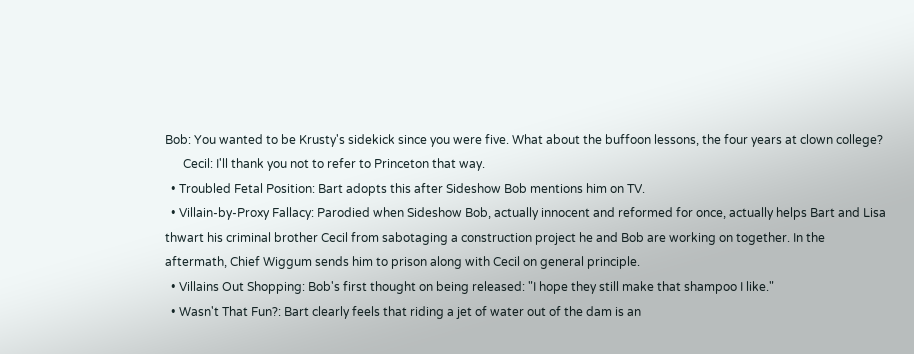Bob: You wanted to be Krusty's sidekick since you were five. What about the buffoon lessons, the four years at clown college?
      Cecil: I'll thank you not to refer to Princeton that way.
  • Troubled Fetal Position: Bart adopts this after Sideshow Bob mentions him on TV.
  • Villain-by-Proxy Fallacy: Parodied when Sideshow Bob, actually innocent and reformed for once, actually helps Bart and Lisa thwart his criminal brother Cecil from sabotaging a construction project he and Bob are working on together. In the aftermath, Chief Wiggum sends him to prison along with Cecil on general principle.
  • Villains Out Shopping: Bob's first thought on being released: "I hope they still make that shampoo I like."
  • Wasn't That Fun?: Bart clearly feels that riding a jet of water out of the dam is an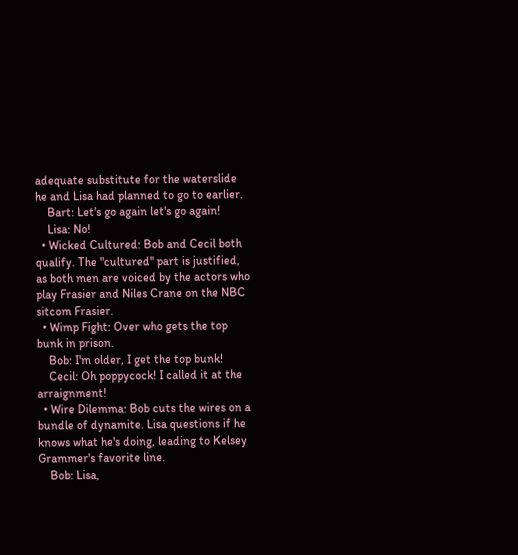adequate substitute for the waterslide he and Lisa had planned to go to earlier.
    Bart: Let's go again let's go again!
    Lisa: No!
  • Wicked Cultured: Bob and Cecil both qualify. The "cultured" part is justified, as both men are voiced by the actors who play Frasier and Niles Crane on the NBC sitcom Frasier.
  • Wimp Fight: Over who gets the top bunk in prison.
    Bob: I'm older, I get the top bunk!
    Cecil: Oh poppycock! I called it at the arraignment!
  • Wire Dilemma: Bob cuts the wires on a bundle of dynamite. Lisa questions if he knows what he's doing, leading to Kelsey Grammer's favorite line.
    Bob: Lisa,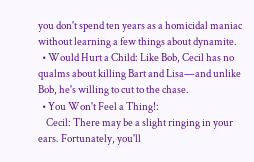you don't spend ten years as a homicidal maniac without learning a few things about dynamite.
  • Would Hurt a Child: Like Bob, Cecil has no qualms about killing Bart and Lisa—and unlike Bob, he's willing to cut to the chase.
  • You Won't Feel a Thing!:
    Cecil: There may be a slight ringing in your ears. Fortunately, you'll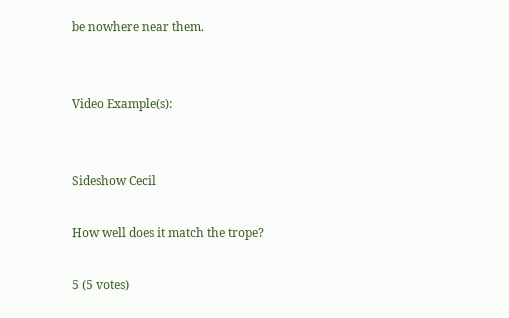be nowhere near them.


Video Example(s):


Sideshow Cecil

How well does it match the trope?

5 (5 votes)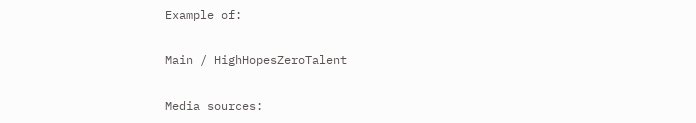Example of:

Main / HighHopesZeroTalent

Media sources: